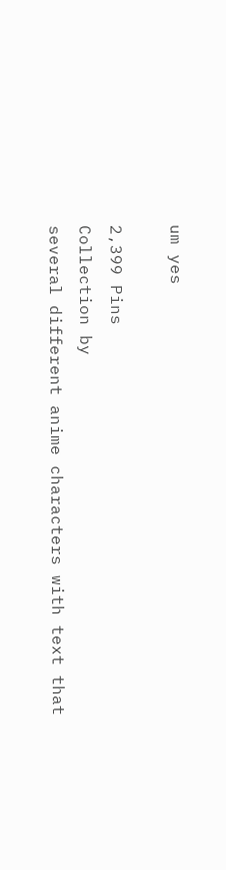um yes

2,399 Pins
Collection by
several different anime characters with text that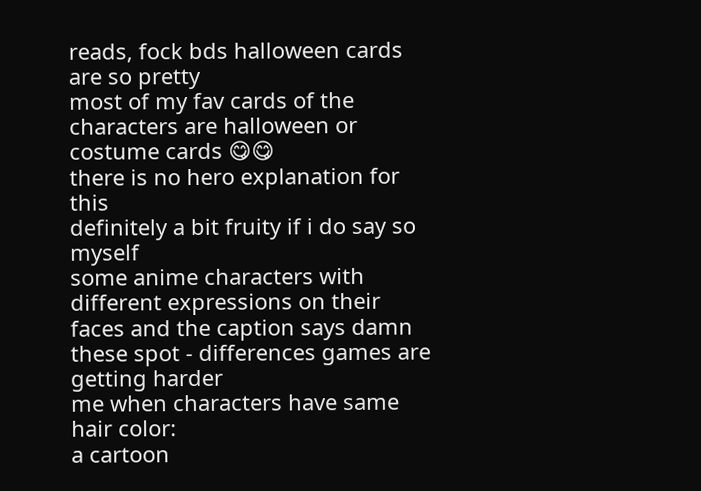reads, fock bds halloween cards are so pretty
most of my fav cards of the characters are halloween or costume cards 😋😋
there is no hero explanation for this
definitely a bit fruity if i do say so myself
some anime characters with different expressions on their faces and the caption says damn these spot - differences games are getting harder
me when characters have same hair color:
a cartoon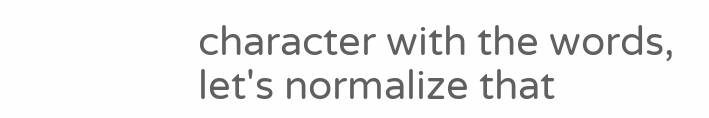character with the words, let's normalize that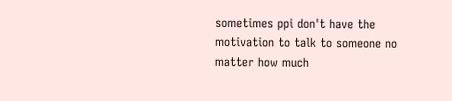sometimes ppi don't have the motivation to talk to someone no matter how much